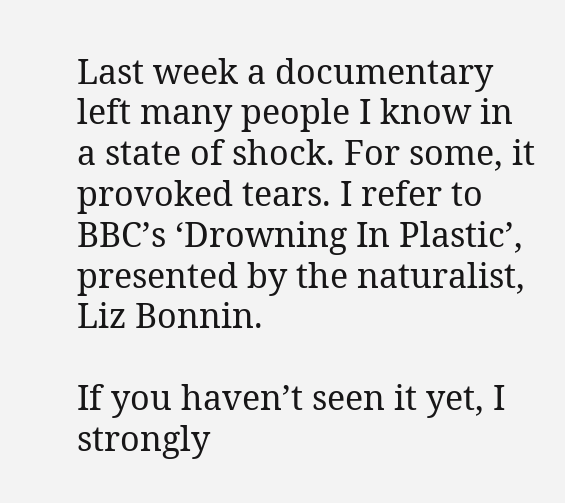Last week a documentary left many people I know in a state of shock. For some, it provoked tears. I refer to BBC’s ‘Drowning In Plastic’, presented by the naturalist, Liz Bonnin.

If you haven’t seen it yet, I strongly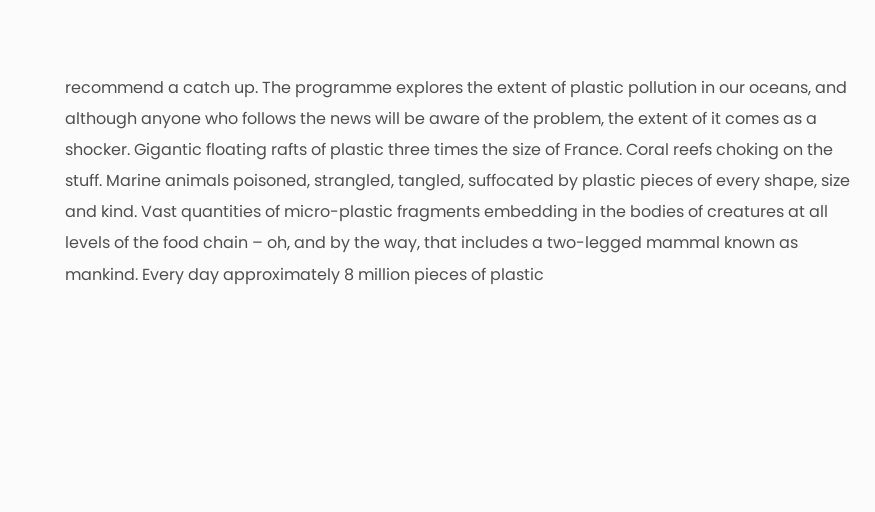recommend a catch up. The programme explores the extent of plastic pollution in our oceans, and although anyone who follows the news will be aware of the problem, the extent of it comes as a shocker. Gigantic floating rafts of plastic three times the size of France. Coral reefs choking on the stuff. Marine animals poisoned, strangled, tangled, suffocated by plastic pieces of every shape, size and kind. Vast quantities of micro-plastic fragments embedding in the bodies of creatures at all levels of the food chain – oh, and by the way, that includes a two-legged mammal known as mankind. Every day approximately 8 million pieces of plastic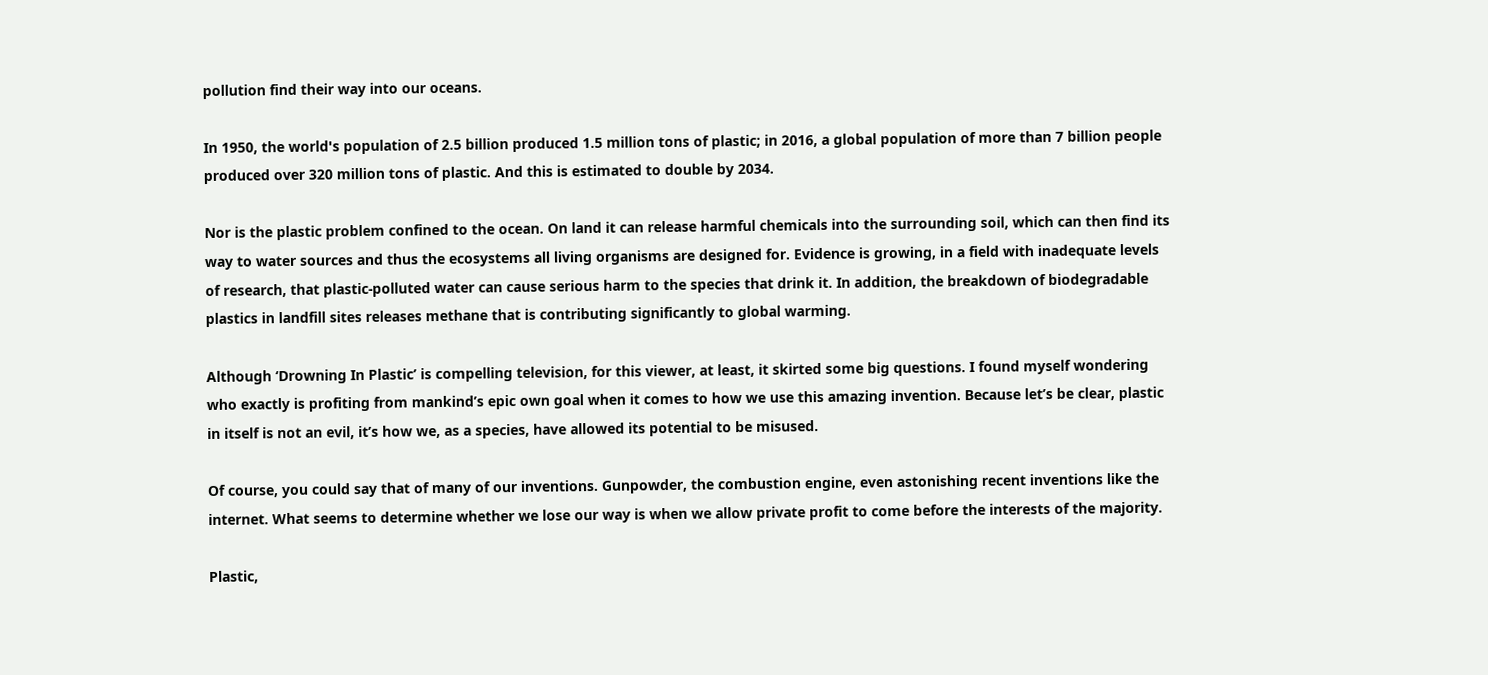pollution find their way into our oceans.

In 1950, the world's population of 2.5 billion produced 1.5 million tons of plastic; in 2016, a global population of more than 7 billion people produced over 320 million tons of plastic. And this is estimated to double by 2034.

Nor is the plastic problem confined to the ocean. On land it can release harmful chemicals into the surrounding soil, which can then find its way to water sources and thus the ecosystems all living organisms are designed for. Evidence is growing, in a field with inadequate levels of research, that plastic-polluted water can cause serious harm to the species that drink it. In addition, the breakdown of biodegradable plastics in landfill sites releases methane that is contributing significantly to global warming.

Although ‘Drowning In Plastic’ is compelling television, for this viewer, at least, it skirted some big questions. I found myself wondering who exactly is profiting from mankind’s epic own goal when it comes to how we use this amazing invention. Because let’s be clear, plastic in itself is not an evil, it’s how we, as a species, have allowed its potential to be misused.

Of course, you could say that of many of our inventions. Gunpowder, the combustion engine, even astonishing recent inventions like the internet. What seems to determine whether we lose our way is when we allow private profit to come before the interests of the majority.

Plastic,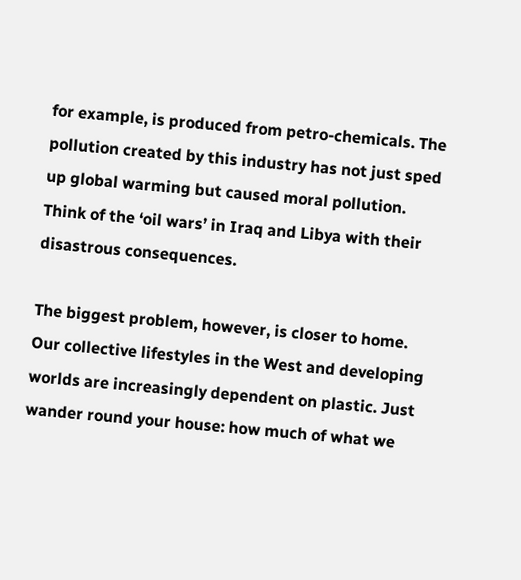for example, is produced from petro-chemicals. The pollution created by this industry has not just sped up global warming but caused moral pollution. Think of the ‘oil wars’ in Iraq and Libya with their disastrous consequences.

The biggest problem, however, is closer to home. Our collective lifestyles in the West and developing worlds are increasingly dependent on plastic. Just wander round your house: how much of what we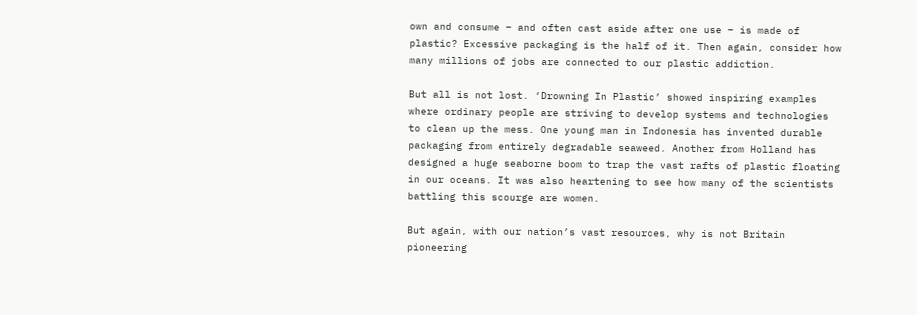own and consume – and often cast aside after one use – is made of plastic? Excessive packaging is the half of it. Then again, consider how many millions of jobs are connected to our plastic addiction.

But all is not lost. ‘Drowning In Plastic’ showed inspiring examples where ordinary people are striving to develop systems and technologies to clean up the mess. One young man in Indonesia has invented durable packaging from entirely degradable seaweed. Another from Holland has designed a huge seaborne boom to trap the vast rafts of plastic floating in our oceans. It was also heartening to see how many of the scientists battling this scourge are women.

But again, with our nation’s vast resources, why is not Britain pioneering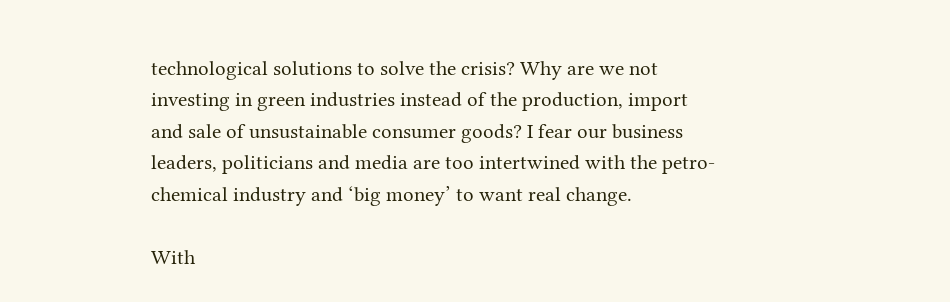technological solutions to solve the crisis? Why are we not investing in green industries instead of the production, import and sale of unsustainable consumer goods? I fear our business leaders, politicians and media are too intertwined with the petro-chemical industry and ‘big money’ to want real change.

With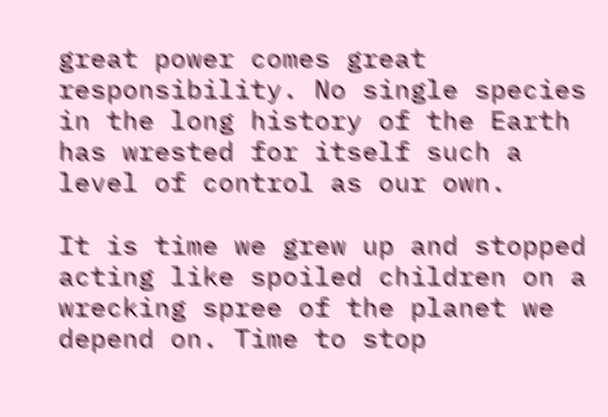great power comes great responsibility. No single species in the long history of the Earth has wrested for itself such a level of control as our own.

It is time we grew up and stopped acting like spoiled children on a wrecking spree of the planet we depend on. Time to stop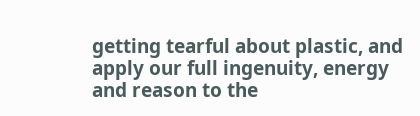getting tearful about plastic, and apply our full ingenuity, energy and reason to the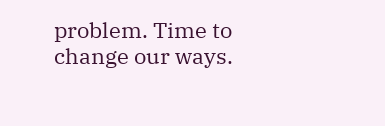problem. Time to change our ways.